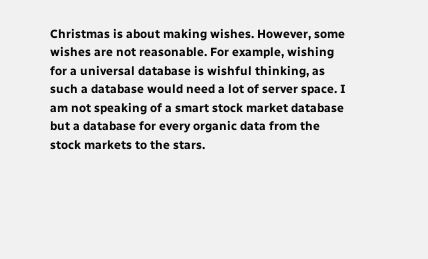Christmas is about making wishes. However, some wishes are not reasonable. For example, wishing for a universal database is wishful thinking, as such a database would need a lot of server space. I am not speaking of a smart stock market database but a database for every organic data from the stock markets to the stars.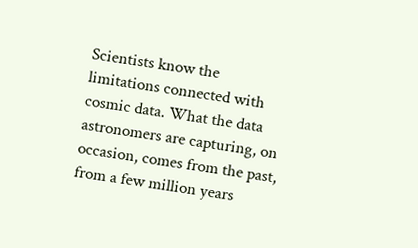Scientists know the limitations connected with cosmic data. What the data astronomers are capturing, on occasion, comes from the past, from a few million years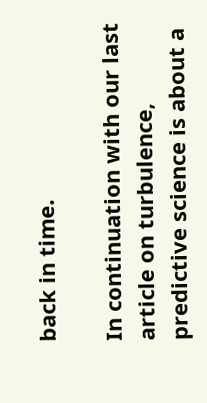back in time.

In continuation with our last article on turbulence, predictive science is about a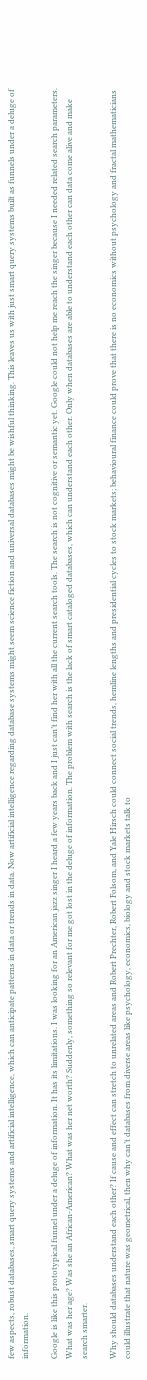few aspects, robust databases, smart query systems and artificial intelligence, which can anticipate patterns in data or trends in data. Now artificial intelligence regarding database systems might seem science fiction and universal databases might be wishful thinking. This leaves us with just smart query systems built as funnels under a deluge of information.

Google is like this prototypical funnel under a deluge of information. It has its limitations. I was looking for an American jazz singer I heard a few years back and I just can’t find her with all the current search tools. The search is not cognitive or semantic yet. Google could not help me reach the singer because I needed related search parameters. What was her age? Was she an African-American? What was her net worth? Suddenly, something so relevant for me got lost in the deluge of information. The problem with search is the lack of smart cataloged databases, which can understand each other. Only when databases are able to understand each other can data come alive and make search smarter.

Why should databases understand each other? If cause and effect can stretch to unrelated areas and Robert Prechter, Robert Folsom, and Yale Hirsch could connect social trends, hemline lengths and presidential cycles to stock markets; behavioural finance could prove that there is no economics without psychology and fractal mathematicians could illustrate that nature was geometrical, then why can’t databases from diverse areas like psychology, economics, biology and stock markets talk to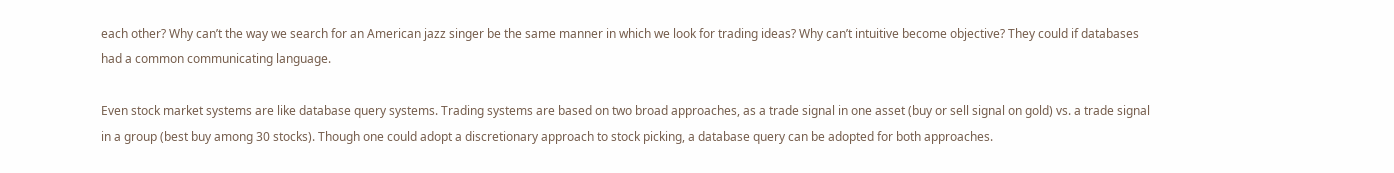each other? Why can’t the way we search for an American jazz singer be the same manner in which we look for trading ideas? Why can’t intuitive become objective? They could if databases had a common communicating language.

Even stock market systems are like database query systems. Trading systems are based on two broad approaches, as a trade signal in one asset (buy or sell signal on gold) vs. a trade signal in a group (best buy among 30 stocks). Though one could adopt a discretionary approach to stock picking, a database query can be adopted for both approaches.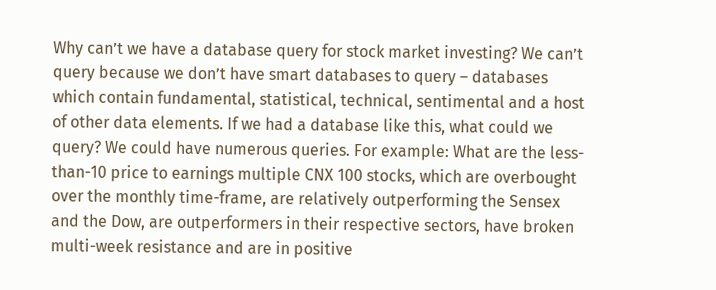Why can’t we have a database query for stock market investing? We can’t query because we don’t have smart databases to query – databases which contain fundamental, statistical, technical, sentimental and a host of other data elements. If we had a database like this, what could we query? We could have numerous queries. For example: What are the less-than-10 price to earnings multiple CNX 100 stocks, which are overbought over the monthly time-frame, are relatively outperforming the Sensex and the Dow, are outperformers in their respective sectors, have broken multi-week resistance and are in positive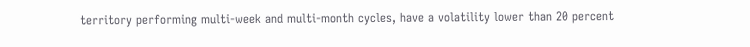territory performing multi-week and multi-month cycles, have a volatility lower than 20 percent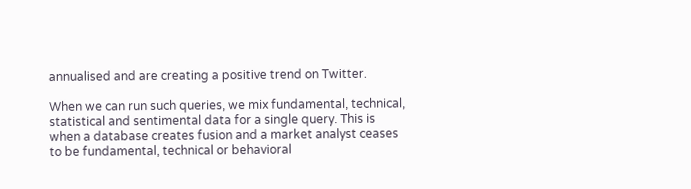annualised and are creating a positive trend on Twitter.

When we can run such queries, we mix fundamental, technical, statistical and sentimental data for a single query. This is when a database creates fusion and a market analyst ceases to be fundamental, technical or behavioral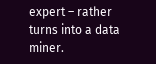expert – rather turns into a data miner.